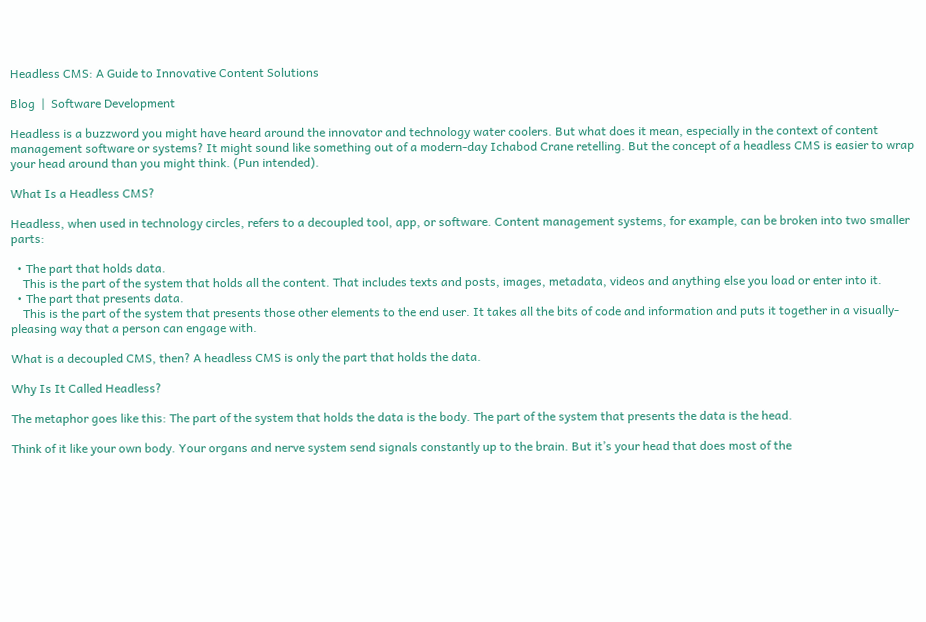Headless CMS: A Guide to Innovative Content Solutions

Blog  |  Software Development

Headless is a buzzword you might have heard around the innovator and technology water coolers. But what does it mean, especially in the context of content management software or systems? It might sound like something out of a modern-day Ichabod Crane retelling. But the concept of a headless CMS is easier to wrap your head around than you might think. (Pun intended).

What Is a Headless CMS?

Headless, when used in technology circles, refers to a decoupled tool, app, or software. Content management systems, for example, can be broken into two smaller parts:

  • The part that holds data.
    This is the part of the system that holds all the content. That includes texts and posts, images, metadata, videos and anything else you load or enter into it.
  • The part that presents data.
    This is the part of the system that presents those other elements to the end user. It takes all the bits of code and information and puts it together in a visually-pleasing way that a person can engage with.

What is a decoupled CMS, then? A headless CMS is only the part that holds the data.

Why Is It Called Headless?

The metaphor goes like this: The part of the system that holds the data is the body. The part of the system that presents the data is the head.

Think of it like your own body. Your organs and nerve system send signals constantly up to the brain. But it’s your head that does most of the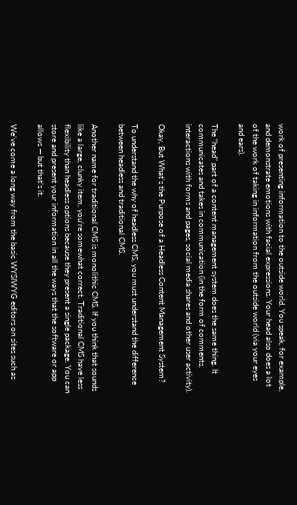work of presenting information to the outside world. You speak, for example, and demonstrate emotions with facial expressions. Your head also does a lot of the work of taking in information from the outside world (via your eyes and ears).

The “head” part of a content management system does the same thing. It communicates and takes in communication (in the form of comments, interactions with forms and pages, social media shares and other user activity).

Okay, But What’s the Purpose of a Headless Content Management System?

To understand the why of headless CMS, you must understand the difference between headless and traditional CMS.

Another name for traditional CMS is monolithic CMS. If you think that sounds like a large, clunky item, you’re somewhat correct. Traditional CMS have less flexibility than headless options because they present a single package. You can store and present your information in all the ways that the software or app allows — but that’s it.

We’ve come a long way from the basic WYSIWYG editors on sites such as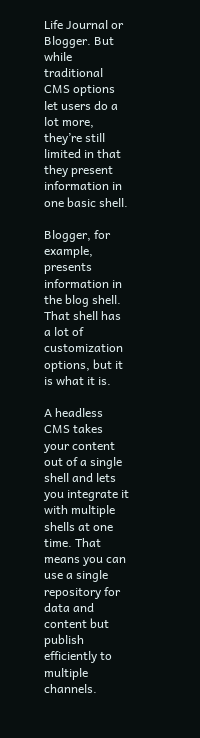Life Journal or Blogger. But while traditional CMS options let users do a lot more, they’re still limited in that they present information in one basic shell.

Blogger, for example, presents information in the blog shell. That shell has a lot of customization options, but it is what it is.

A headless CMS takes your content out of a single shell and lets you integrate it with multiple shells at one time. That means you can use a single repository for data and content but publish efficiently to multiple channels.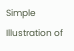Simple Illustration of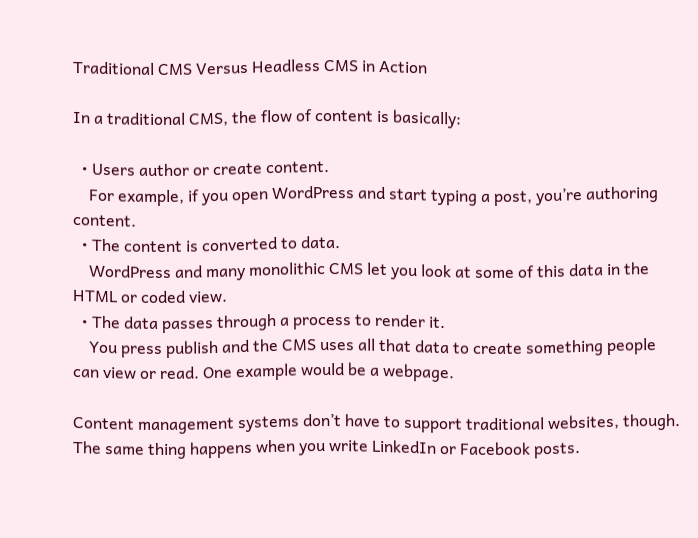Traditional CMS Versus Headless CMS in Action

In a traditional CMS, the flow of content is basically:

  • Users author or create content.
    For example, if you open WordPress and start typing a post, you’re authoring content.
  • The content is converted to data.
    WordPress and many monolithic CMS let you look at some of this data in the HTML or coded view.
  • The data passes through a process to render it.
    You press publish and the CMS uses all that data to create something people can view or read. One example would be a webpage.

Content management systems don’t have to support traditional websites, though. The same thing happens when you write LinkedIn or Facebook posts.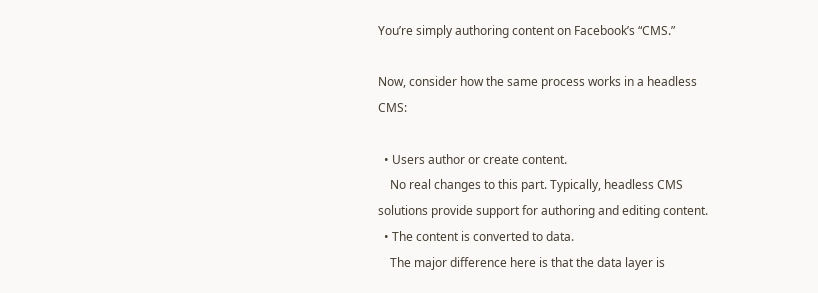You’re simply authoring content on Facebook’s “CMS.”

Now, consider how the same process works in a headless CMS:

  • Users author or create content.
    No real changes to this part. Typically, headless CMS solutions provide support for authoring and editing content.
  • The content is converted to data.
    The major difference here is that the data layer is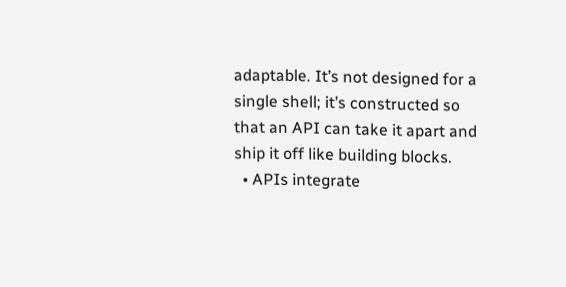adaptable. It’s not designed for a single shell; it’s constructed so that an API can take it apart and ship it off like building blocks.
  • APIs integrate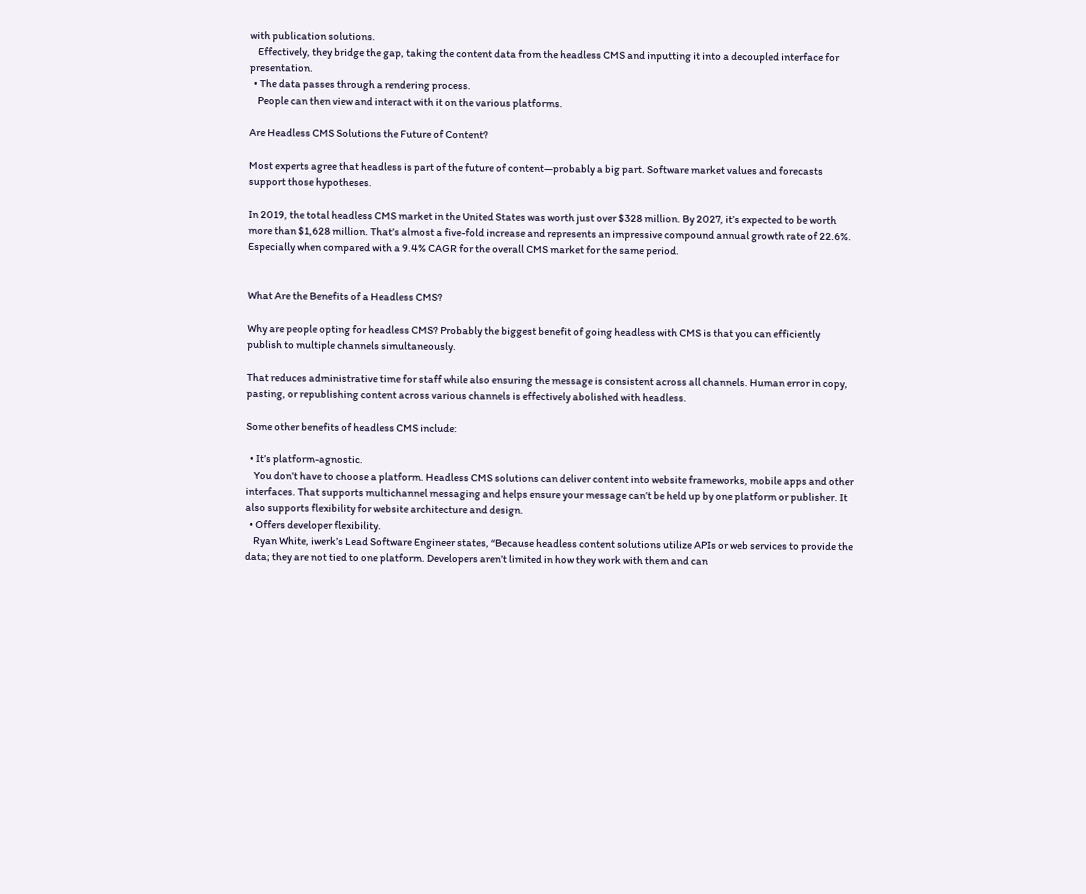with publication solutions.
    Effectively, they bridge the gap, taking the content data from the headless CMS and inputting it into a decoupled interface for presentation.
  • The data passes through a rendering process.
    People can then view and interact with it on the various platforms.

Are Headless CMS Solutions the Future of Content?

Most experts agree that headless is part of the future of content—probably a big part. Software market values and forecasts support those hypotheses.

In 2019, the total headless CMS market in the United States was worth just over $328 million. By 2027, it’s expected to be worth more than $1,628 million. That’s almost a five-fold increase and represents an impressive compound annual growth rate of 22.6%. Especially when compared with a 9.4% CAGR for the overall CMS market for the same period.


What Are the Benefits of a Headless CMS?

Why are people opting for headless CMS? Probably the biggest benefit of going headless with CMS is that you can efficiently publish to multiple channels simultaneously.

That reduces administrative time for staff while also ensuring the message is consistent across all channels. Human error in copy, pasting, or republishing content across various channels is effectively abolished with headless.

Some other benefits of headless CMS include:

  • It’s platform-agnostic.
    You don’t have to choose a platform. Headless CMS solutions can deliver content into website frameworks, mobile apps and other interfaces. That supports multichannel messaging and helps ensure your message can’t be held up by one platform or publisher. It also supports flexibility for website architecture and design.
  • Offers developer flexibility.
    Ryan White, iwerk’s Lead Software Engineer states, “Because headless content solutions utilize APIs or web services to provide the data; they are not tied to one platform. Developers aren’t limited in how they work with them and can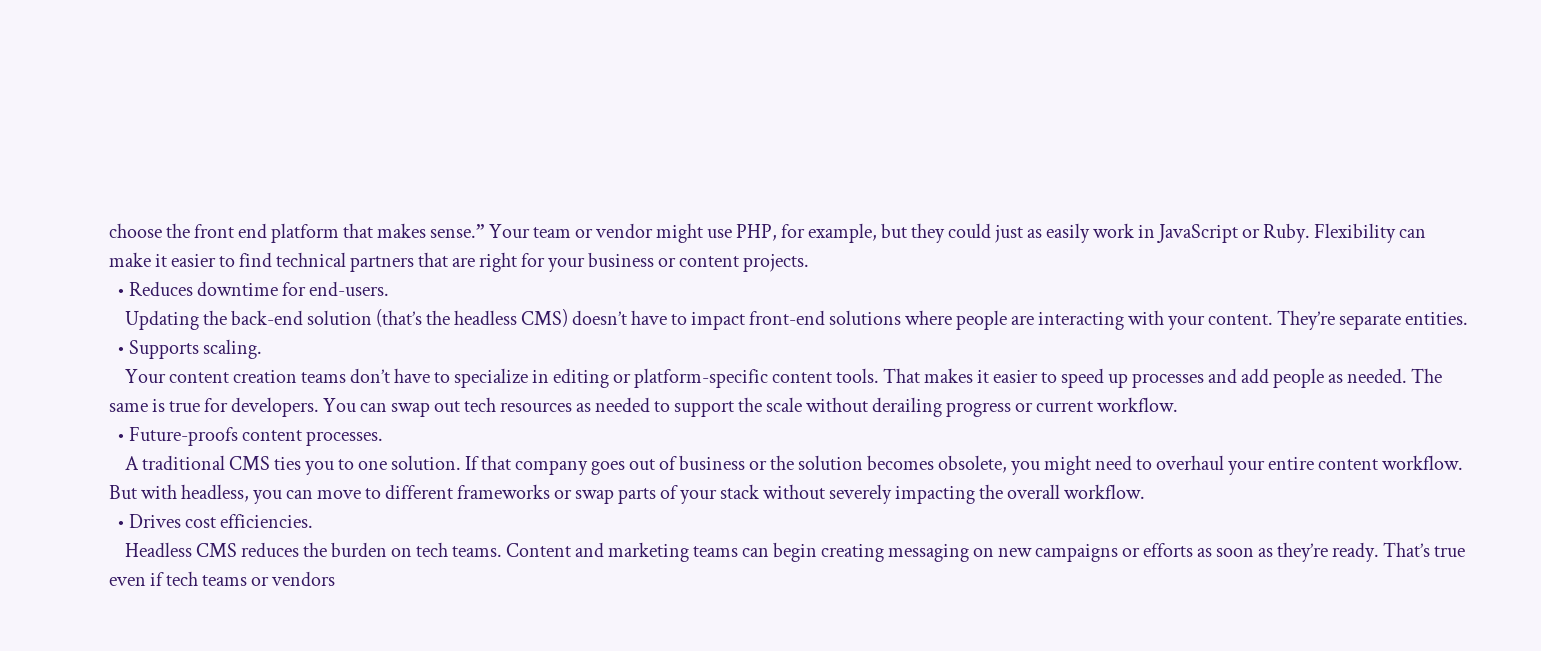choose the front end platform that makes sense.” Your team or vendor might use PHP, for example, but they could just as easily work in JavaScript or Ruby. Flexibility can make it easier to find technical partners that are right for your business or content projects.
  • Reduces downtime for end-users.
    Updating the back-end solution (that’s the headless CMS) doesn’t have to impact front-end solutions where people are interacting with your content. They’re separate entities.
  • Supports scaling.
    Your content creation teams don’t have to specialize in editing or platform-specific content tools. That makes it easier to speed up processes and add people as needed. The same is true for developers. You can swap out tech resources as needed to support the scale without derailing progress or current workflow.
  • Future-proofs content processes.
    A traditional CMS ties you to one solution. If that company goes out of business or the solution becomes obsolete, you might need to overhaul your entire content workflow. But with headless, you can move to different frameworks or swap parts of your stack without severely impacting the overall workflow.
  • Drives cost efficiencies.
    Headless CMS reduces the burden on tech teams. Content and marketing teams can begin creating messaging on new campaigns or efforts as soon as they’re ready. That’s true even if tech teams or vendors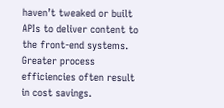haven’t tweaked or built APIs to deliver content to the front-end systems. Greater process efficiencies often result in cost savings.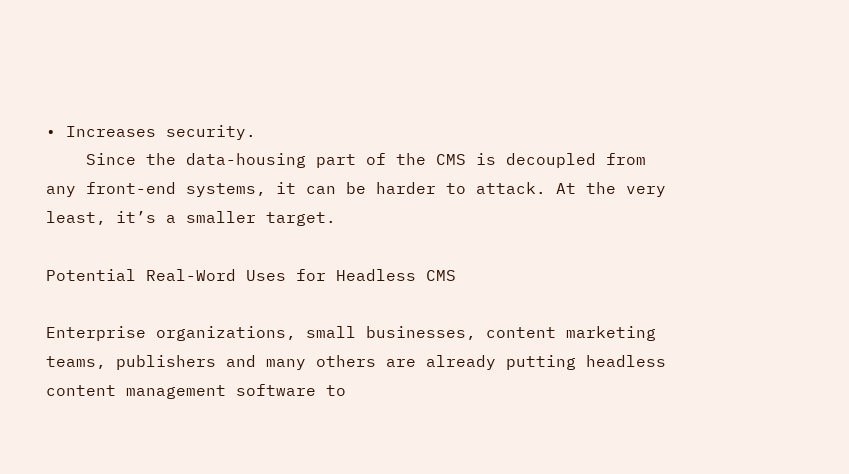• Increases security.
    Since the data-housing part of the CMS is decoupled from any front-end systems, it can be harder to attack. At the very least, it’s a smaller target.

Potential Real-Word Uses for Headless CMS

Enterprise organizations, small businesses, content marketing teams, publishers and many others are already putting headless content management software to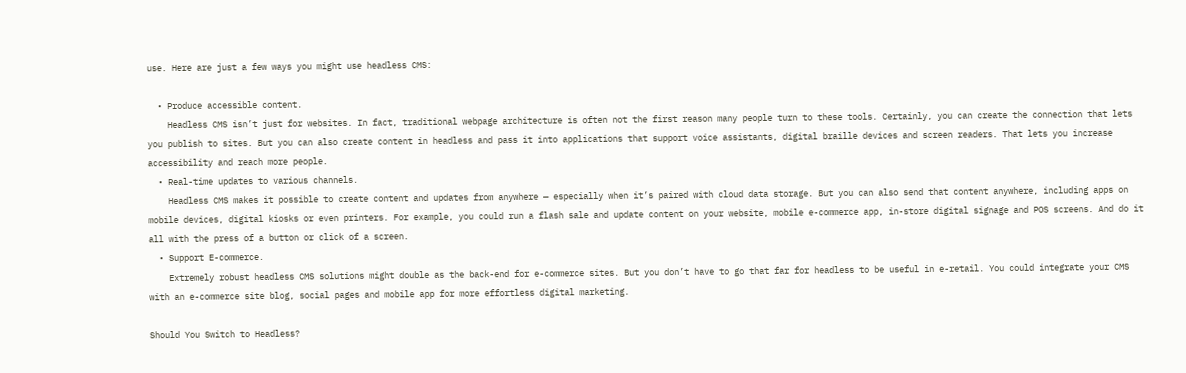use. Here are just a few ways you might use headless CMS:

  • Produce accessible content.
    Headless CMS isn’t just for websites. In fact, traditional webpage architecture is often not the first reason many people turn to these tools. Certainly, you can create the connection that lets you publish to sites. But you can also create content in headless and pass it into applications that support voice assistants, digital braille devices and screen readers. That lets you increase accessibility and reach more people.
  • Real-time updates to various channels.
    Headless CMS makes it possible to create content and updates from anywhere — especially when it’s paired with cloud data storage. But you can also send that content anywhere, including apps on mobile devices, digital kiosks or even printers. For example, you could run a flash sale and update content on your website, mobile e-commerce app, in-store digital signage and POS screens. And do it all with the press of a button or click of a screen.
  • Support E-commerce.
    Extremely robust headless CMS solutions might double as the back-end for e-commerce sites. But you don’t have to go that far for headless to be useful in e-retail. You could integrate your CMS with an e-commerce site blog, social pages and mobile app for more effortless digital marketing.

Should You Switch to Headless?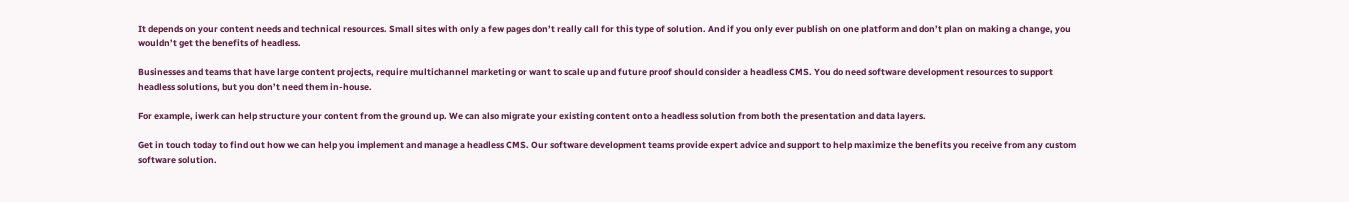It depends on your content needs and technical resources. Small sites with only a few pages don’t really call for this type of solution. And if you only ever publish on one platform and don’t plan on making a change, you wouldn’t get the benefits of headless.

Businesses and teams that have large content projects, require multichannel marketing or want to scale up and future proof should consider a headless CMS. You do need software development resources to support headless solutions, but you don’t need them in-house.

For example, iwerk can help structure your content from the ground up. We can also migrate your existing content onto a headless solution from both the presentation and data layers.

Get in touch today to find out how we can help you implement and manage a headless CMS. Our software development teams provide expert advice and support to help maximize the benefits you receive from any custom software solution.